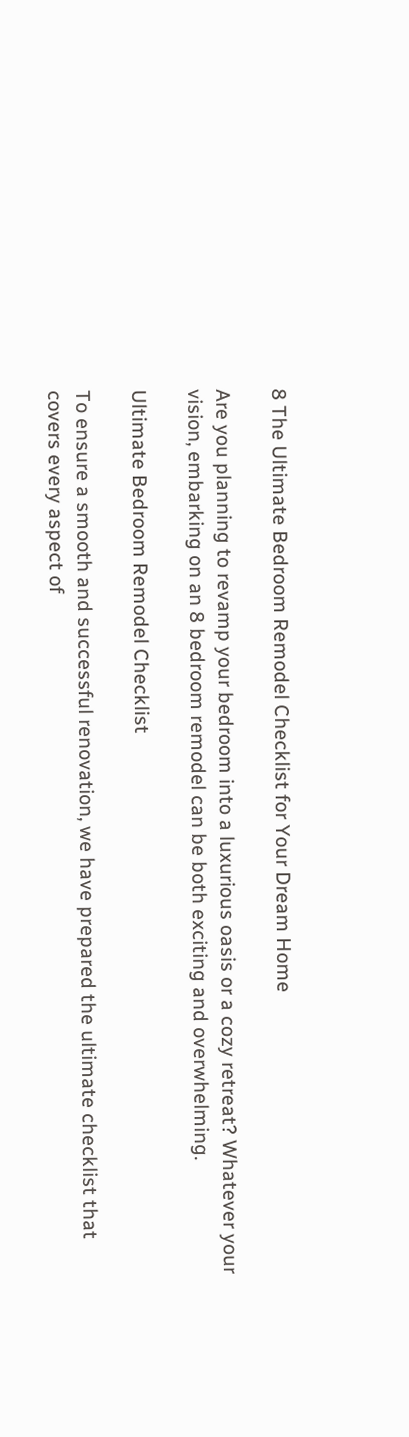8 The Ultimate Bedroom Remodel Checklist for Your Dream Home

Are you planning to revamp your bedroom into a luxurious oasis or a cozy retreat? Whatever your vision, embarking on an 8 bedroom remodel can be both exciting and overwhelming.

Ultimate Bedroom Remodel Checklist

To ensure a smooth and successful renovation, we have prepared the ultimate checklist that covers every aspect of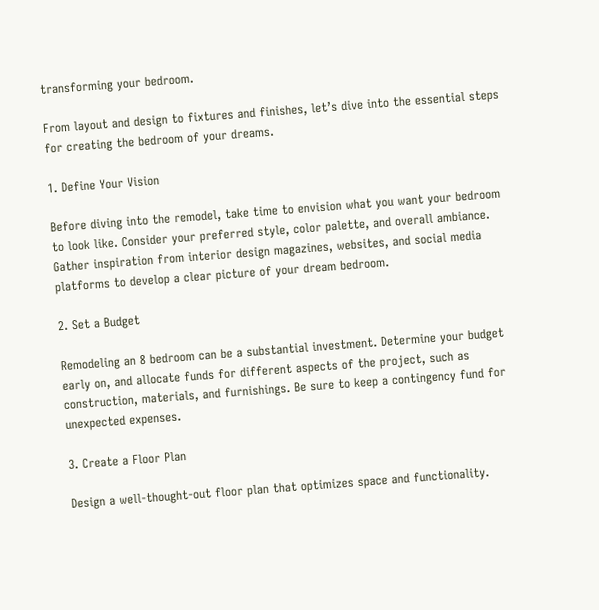transforming your bedroom.

From layout and design to fixtures and finishes, let’s dive into the essential steps for creating the bedroom of your dreams.

1. Define Your Vision

Before diving into the remodel, take time to envision what you want your bedroom to look like. Consider your preferred style, color palette, and overall ambiance. Gather inspiration from interior design magazines, websites, and social media platforms to develop a clear picture of your dream bedroom.

2. Set a Budget

Remodeling an 8 bedroom can be a substantial investment. Determine your budget early on, and allocate funds for different aspects of the project, such as construction, materials, and furnishings. Be sure to keep a contingency fund for unexpected expenses.

3. Create a Floor Plan

Design a well-thought-out floor plan that optimizes space and functionality.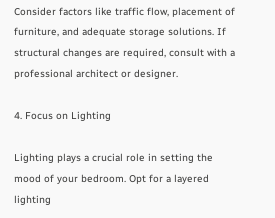Consider factors like traffic flow, placement of furniture, and adequate storage solutions. If structural changes are required, consult with a professional architect or designer.

4. Focus on Lighting

Lighting plays a crucial role in setting the mood of your bedroom. Opt for a layered lighting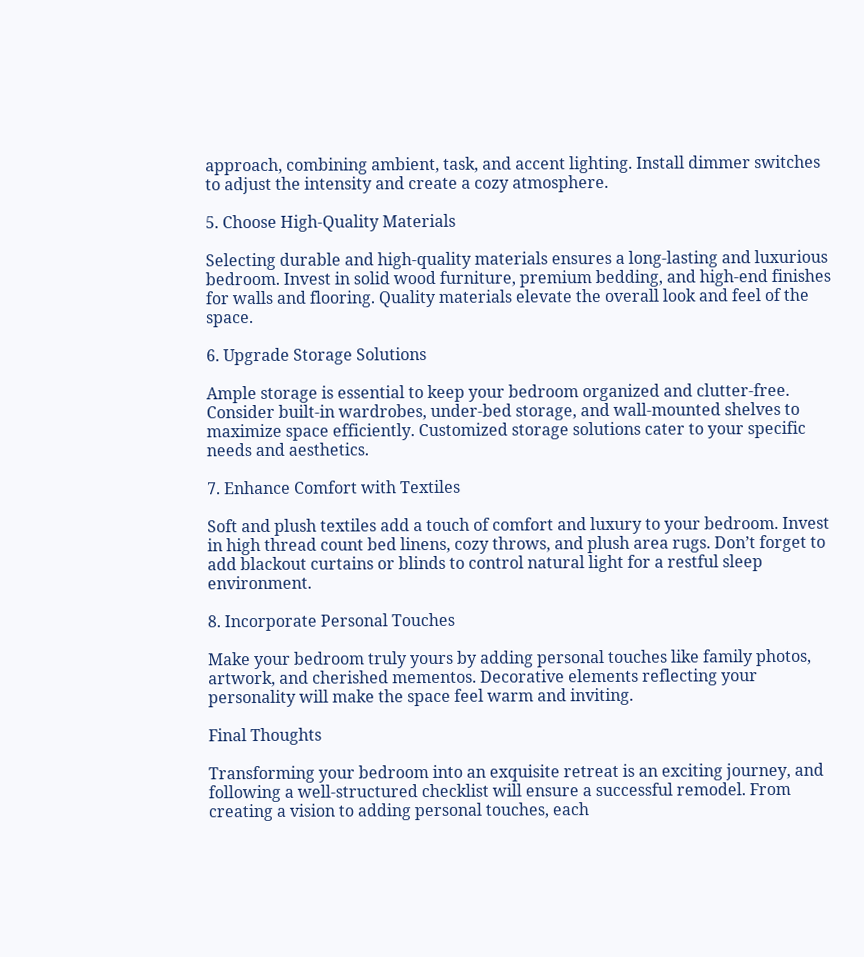approach, combining ambient, task, and accent lighting. Install dimmer switches to adjust the intensity and create a cozy atmosphere.

5. Choose High-Quality Materials

Selecting durable and high-quality materials ensures a long-lasting and luxurious bedroom. Invest in solid wood furniture, premium bedding, and high-end finishes for walls and flooring. Quality materials elevate the overall look and feel of the space.

6. Upgrade Storage Solutions

Ample storage is essential to keep your bedroom organized and clutter-free. Consider built-in wardrobes, under-bed storage, and wall-mounted shelves to maximize space efficiently. Customized storage solutions cater to your specific needs and aesthetics.

7. Enhance Comfort with Textiles

Soft and plush textiles add a touch of comfort and luxury to your bedroom. Invest in high thread count bed linens, cozy throws, and plush area rugs. Don’t forget to add blackout curtains or blinds to control natural light for a restful sleep environment.

8. Incorporate Personal Touches

Make your bedroom truly yours by adding personal touches like family photos, artwork, and cherished mementos. Decorative elements reflecting your personality will make the space feel warm and inviting.

Final Thoughts

Transforming your bedroom into an exquisite retreat is an exciting journey, and following a well-structured checklist will ensure a successful remodel. From creating a vision to adding personal touches, each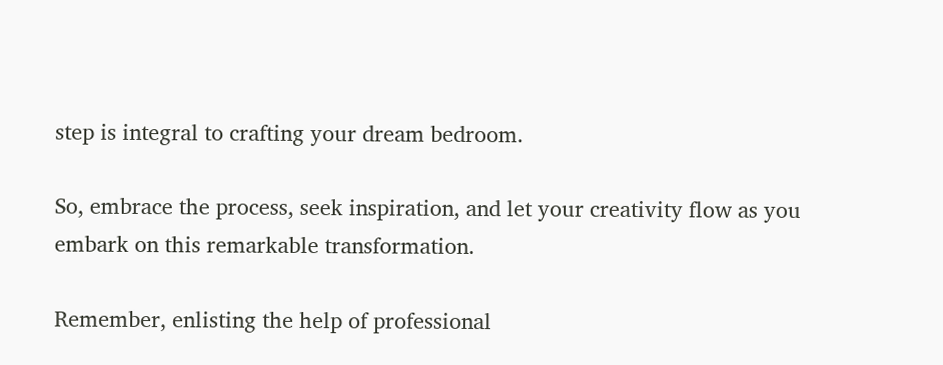step is integral to crafting your dream bedroom.

So, embrace the process, seek inspiration, and let your creativity flow as you embark on this remarkable transformation.

Remember, enlisting the help of professional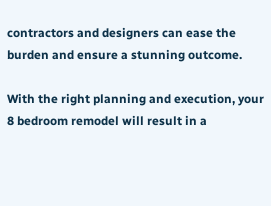contractors and designers can ease the burden and ensure a stunning outcome.

With the right planning and execution, your 8 bedroom remodel will result in a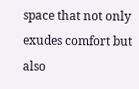space that not only exudes comfort but also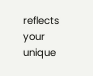reflects your unique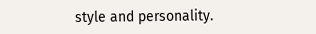style and personality.